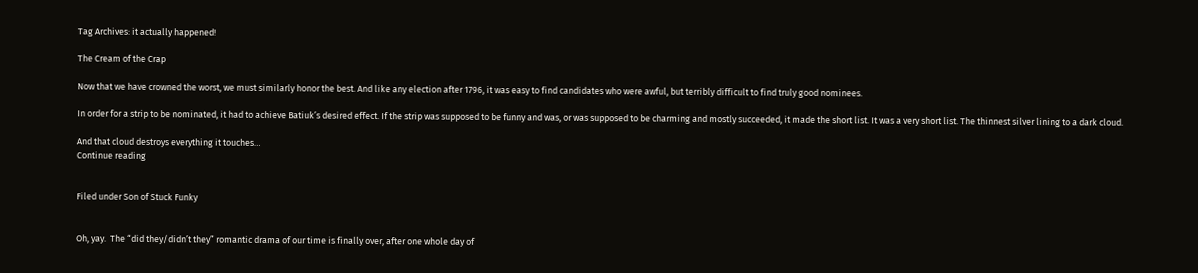Tag Archives: it actually happened!

The Cream of the Crap

Now that we have crowned the worst, we must similarly honor the best. And like any election after 1796, it was easy to find candidates who were awful, but terribly difficult to find truly good nominees.

In order for a strip to be nominated, it had to achieve Batiuk’s desired effect. If the strip was supposed to be funny and was, or was supposed to be charming and mostly succeeded, it made the short list. It was a very short list. The thinnest silver lining to a dark cloud.

And that cloud destroys everything it touches…
Continue reading


Filed under Son of Stuck Funky


Oh, yay.  The “did they/didn’t they” romantic drama of our time is finally over, after one whole day of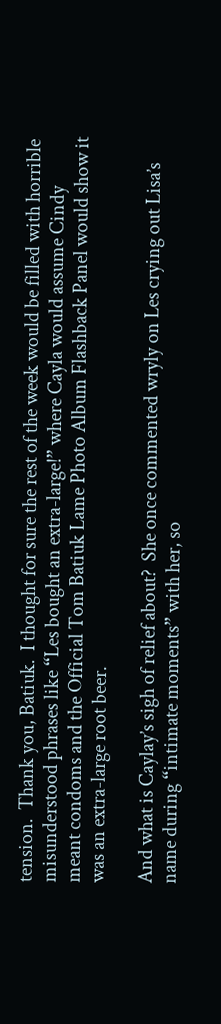tension.  Thank you, Batiuk.  I thought for sure the rest of the week would be filled with horrible misunderstood phrases like “Les bought an extra-large!” where Cayla would assume Cindy meant condoms and the Official Tom Batiuk Lame Photo Album Flashback Panel would show it was an extra-large root beer.

And what is Caylay’s sigh of relief about?  She once commented wryly on Les crying out Lisa’s name during “intimate moments” with her, so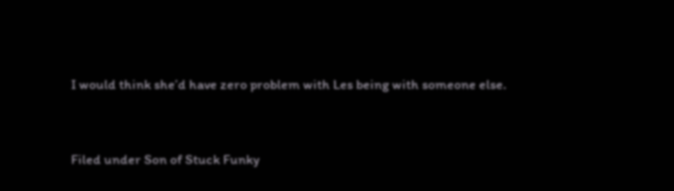I would think she’d have zero problem with Les being with someone else.


Filed under Son of Stuck Funky